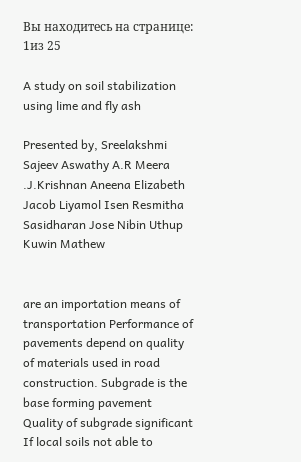Вы находитесь на странице: 1из 25

A study on soil stabilization using lime and fly ash

Presented by, Sreelakshmi Sajeev Aswathy A.R Meera .J.Krishnan Aneena Elizabeth Jacob Liyamol Isen Resmitha Sasidharan Jose Nibin Uthup Kuwin Mathew


are an importation means of transportation Performance of pavements depend on quality of materials used in road construction. Subgrade is the base forming pavement Quality of subgrade significant If local soils not able to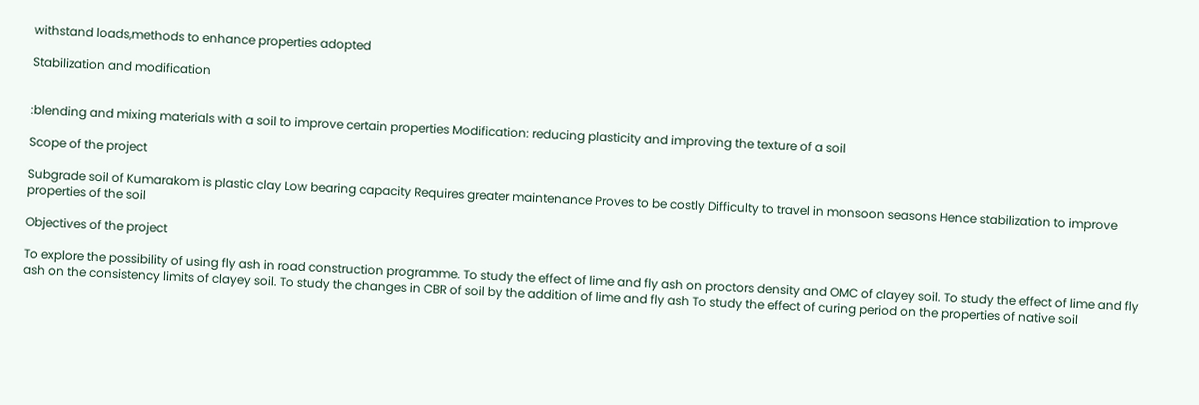withstand loads,methods to enhance properties adopted

Stabilization and modification


:blending and mixing materials with a soil to improve certain properties Modification: reducing plasticity and improving the texture of a soil

Scope of the project

Subgrade soil of Kumarakom is plastic clay Low bearing capacity Requires greater maintenance Proves to be costly Difficulty to travel in monsoon seasons Hence stabilization to improve properties of the soil

Objectives of the project

To explore the possibility of using fly ash in road construction programme. To study the effect of lime and fly ash on proctors density and OMC of clayey soil. To study the effect of lime and fly ash on the consistency limits of clayey soil. To study the changes in CBR of soil by the addition of lime and fly ash To study the effect of curing period on the properties of native soil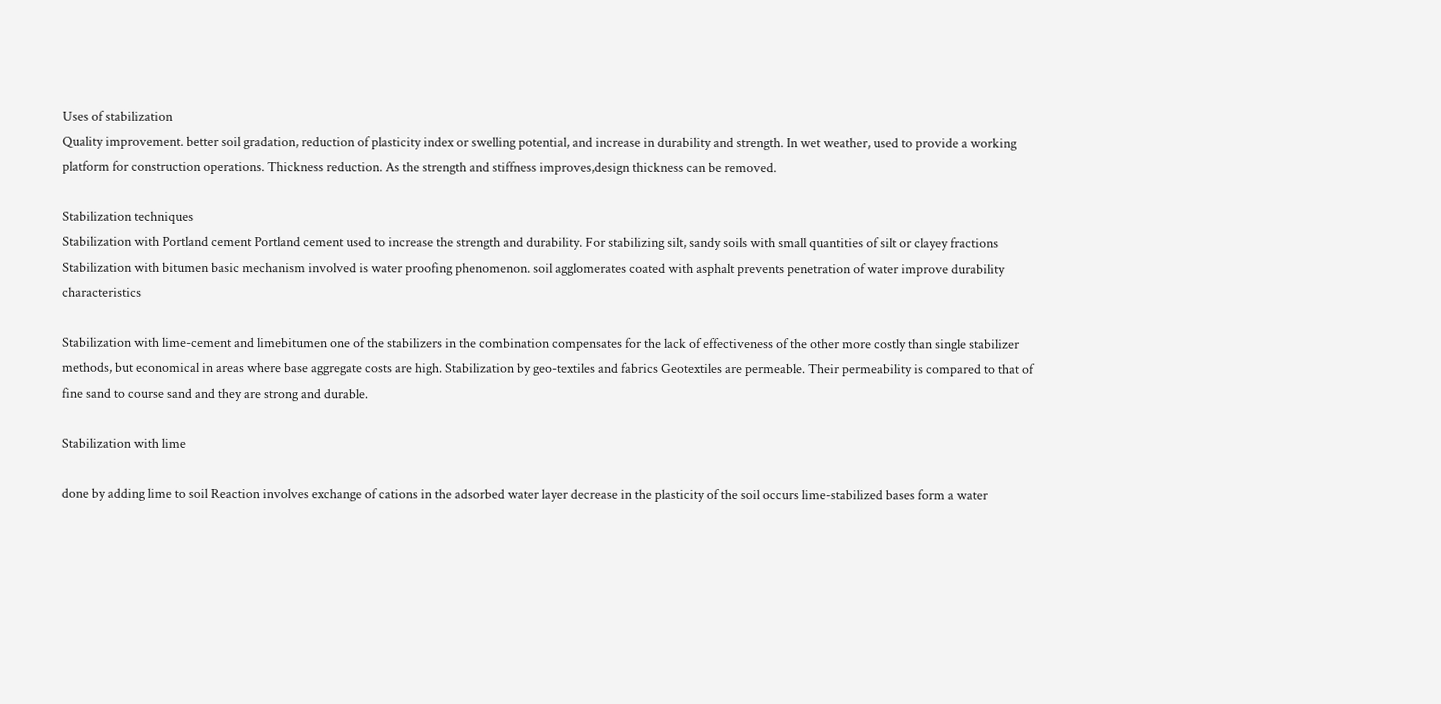Uses of stabilization
Quality improvement. better soil gradation, reduction of plasticity index or swelling potential, and increase in durability and strength. In wet weather, used to provide a working platform for construction operations. Thickness reduction. As the strength and stiffness improves,design thickness can be removed.

Stabilization techniques
Stabilization with Portland cement Portland cement used to increase the strength and durability. For stabilizing silt, sandy soils with small quantities of silt or clayey fractions Stabilization with bitumen basic mechanism involved is water proofing phenomenon. soil agglomerates coated with asphalt prevents penetration of water improve durability characteristics

Stabilization with lime-cement and limebitumen one of the stabilizers in the combination compensates for the lack of effectiveness of the other more costly than single stabilizer methods, but economical in areas where base aggregate costs are high. Stabilization by geo-textiles and fabrics Geotextiles are permeable. Their permeability is compared to that of fine sand to course sand and they are strong and durable.

Stabilization with lime

done by adding lime to soil Reaction involves exchange of cations in the adsorbed water layer decrease in the plasticity of the soil occurs lime-stabilized bases form a water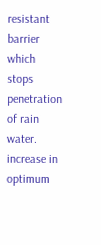resistant barrier which stops penetration of rain water. increase in optimum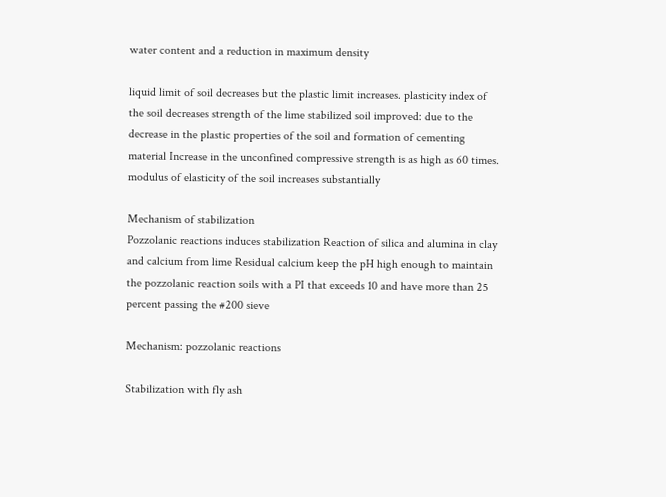water content and a reduction in maximum density

liquid limit of soil decreases but the plastic limit increases. plasticity index of the soil decreases strength of the lime stabilized soil improved: due to the decrease in the plastic properties of the soil and formation of cementing material Increase in the unconfined compressive strength is as high as 60 times. modulus of elasticity of the soil increases substantially

Mechanism of stabilization
Pozzolanic reactions induces stabilization Reaction of silica and alumina in clay and calcium from lime Residual calcium keep the pH high enough to maintain the pozzolanic reaction soils with a PI that exceeds 10 and have more than 25 percent passing the #200 sieve

Mechanism: pozzolanic reactions

Stabilization with fly ash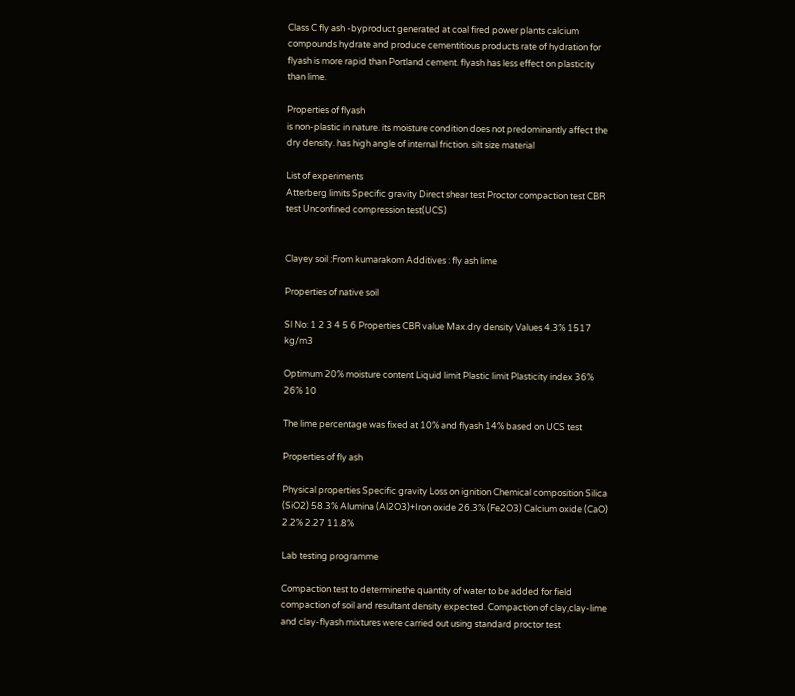Class C fly ash -byproduct generated at coal fired power plants calcium compounds hydrate and produce cementitious products rate of hydration for flyash is more rapid than Portland cement. flyash has less effect on plasticity than lime.

Properties of flyash
is non-plastic in nature. its moisture condition does not predominantly affect the dry density. has high angle of internal friction. silt size material

List of experiments
Atterberg limits Specific gravity Direct shear test Proctor compaction test CBR test Unconfined compression test(UCS)


Clayey soil :From kumarakom Additives : fly ash lime

Properties of native soil

Sl No: 1 2 3 4 5 6 Properties CBR value Max.dry density Values 4.3% 1517 kg/m3

Optimum 20% moisture content Liquid limit Plastic limit Plasticity index 36% 26% 10

The lime percentage was fixed at 10% and flyash 14% based on UCS test

Properties of fly ash

Physical properties Specific gravity Loss on ignition Chemical composition Silica (SiO2) 58.3% Alumina (Al2O3)+Iron oxide 26.3% (Fe2O3) Calcium oxide (CaO) 2.2% 2.27 11.8%

Lab testing programme

Compaction test to determinethe quantity of water to be added for field compaction of soil and resultant density expected. Compaction of clay,clay-lime and clay-flyash mixtures were carried out using standard proctor test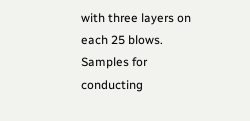with three layers on each 25 blows. Samples for conducting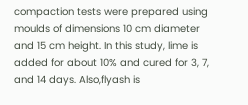compaction tests were prepared using moulds of dimensions 10 cm diameter and 15 cm height. In this study, lime is added for about 10% and cured for 3, 7, and 14 days. Also,flyash is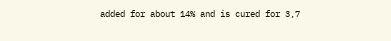added for about 14% and is cured for 3,7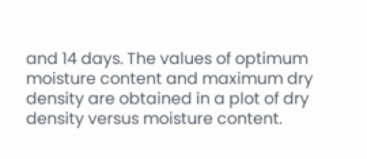and 14 days. The values of optimum moisture content and maximum dry density are obtained in a plot of dry density versus moisture content.